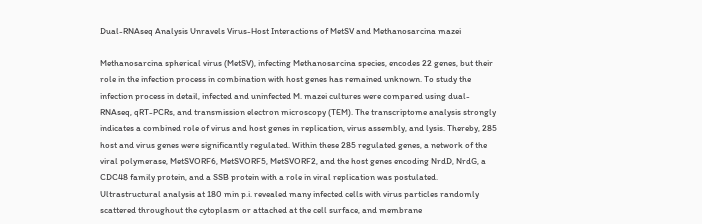Dual-RNAseq Analysis Unravels Virus-Host Interactions of MetSV and Methanosarcina mazei

Methanosarcina spherical virus (MetSV), infecting Methanosarcina species, encodes 22 genes, but their role in the infection process in combination with host genes has remained unknown. To study the infection process in detail, infected and uninfected M. mazei cultures were compared using dual-RNAseq, qRT-PCRs, and transmission electron microscopy (TEM). The transcriptome analysis strongly indicates a combined role of virus and host genes in replication, virus assembly, and lysis. Thereby, 285 host and virus genes were significantly regulated. Within these 285 regulated genes, a network of the viral polymerase, MetSVORF6, MetSVORF5, MetSVORF2, and the host genes encoding NrdD, NrdG, a CDC48 family protein, and a SSB protein with a role in viral replication was postulated. Ultrastructural analysis at 180 min p.i. revealed many infected cells with virus particles randomly scattered throughout the cytoplasm or attached at the cell surface, and membrane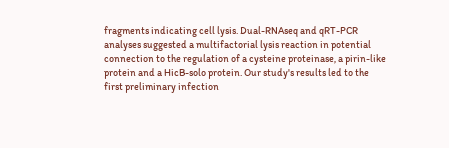fragments indicating cell lysis. Dual-RNAseq and qRT-PCR analyses suggested a multifactorial lysis reaction in potential connection to the regulation of a cysteine proteinase, a pirin-like protein and a HicB-solo protein. Our study's results led to the first preliminary infection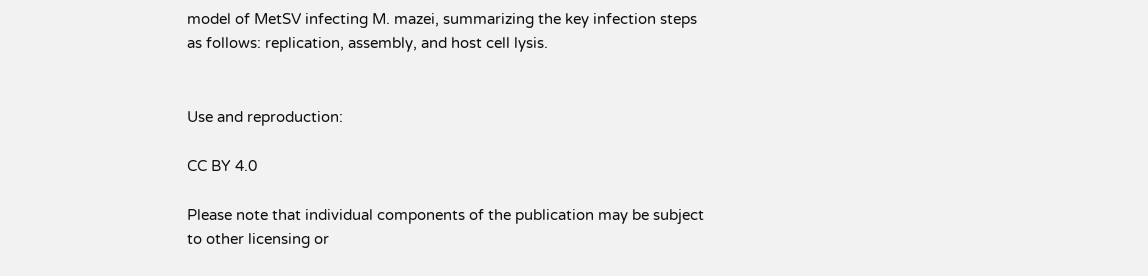model of MetSV infecting M. mazei, summarizing the key infection steps as follows: replication, assembly, and host cell lysis.


Use and reproduction:

CC BY 4.0

Please note that individual components of the publication may be subject to other licensing or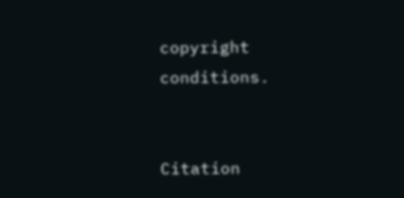copyright conditions.


Citation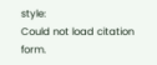style:
Could not load citation form.